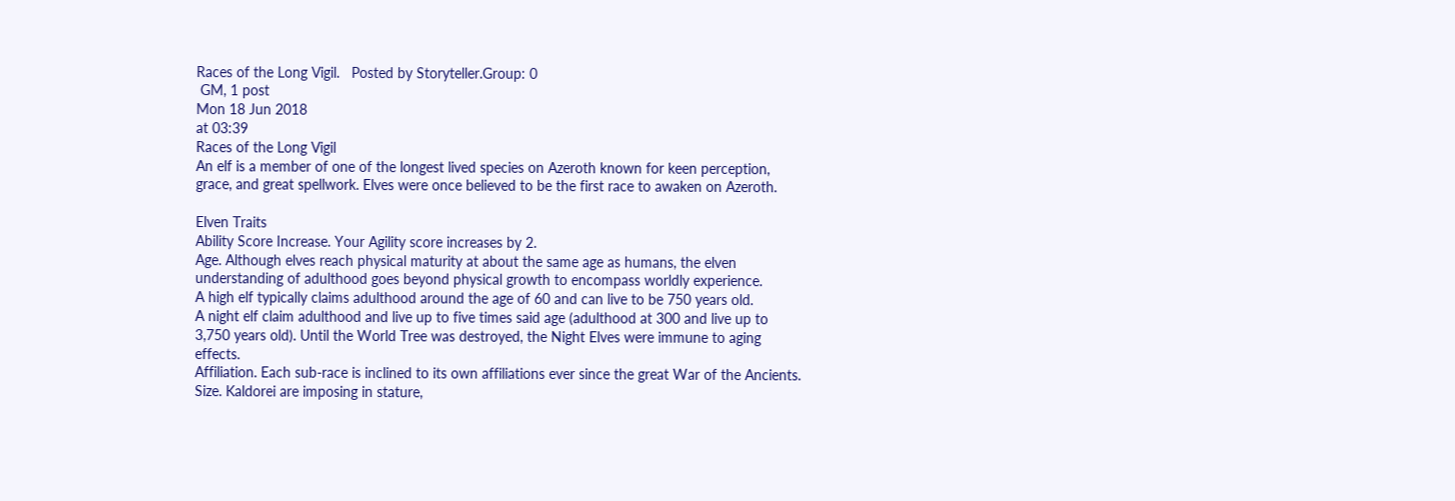Races of the Long Vigil.   Posted by Storyteller.Group: 0
 GM, 1 post
Mon 18 Jun 2018
at 03:39
Races of the Long Vigil
An elf is a member of one of the longest lived species on Azeroth known for keen perception, grace, and great spellwork. Elves were once believed to be the first race to awaken on Azeroth.

Elven Traits
Ability Score Increase. Your Agility score increases by 2.
Age. Although elves reach physical maturity at about the same age as humans, the elven understanding of adulthood goes beyond physical growth to encompass worldly experience.
A high elf typically claims adulthood around the age of 60 and can live to be 750 years old.
A night elf claim adulthood and live up to five times said age (adulthood at 300 and live up to 3,750 years old). Until the World Tree was destroyed, the Night Elves were immune to aging effects.
Affiliation. Each sub-race is inclined to its own affiliations ever since the great War of the Ancients.
Size. Kaldorei are imposing in stature,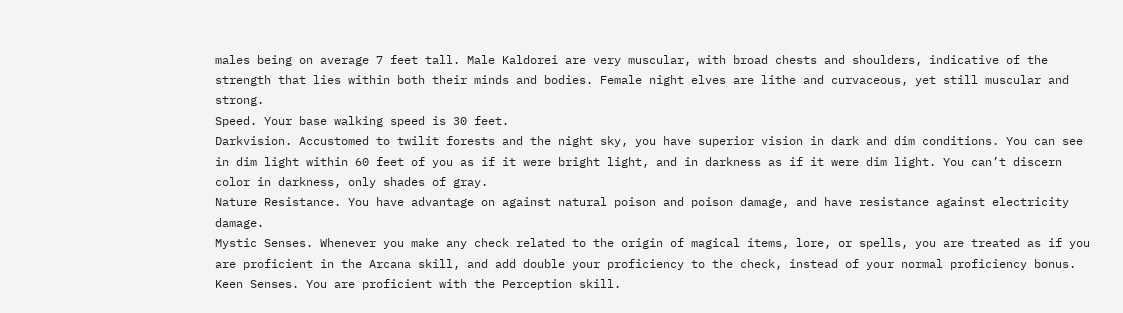males being on average 7 feet tall. Male Kaldorei are very muscular, with broad chests and shoulders, indicative of the strength that lies within both their minds and bodies. Female night elves are lithe and curvaceous, yet still muscular and strong.
Speed. Your base walking speed is 30 feet.
Darkvision. Accustomed to twilit forests and the night sky, you have superior vision in dark and dim conditions. You can see in dim light within 60 feet of you as if it were bright light, and in darkness as if it were dim light. You can’t discern color in darkness, only shades of gray.
Nature Resistance. You have advantage on against natural poison and poison damage, and have resistance against electricity damage.
Mystic Senses. Whenever you make any check related to the origin of magical items, lore, or spells, you are treated as if you are proficient in the Arcana skill, and add double your proficiency to the check, instead of your normal proficiency bonus.
Keen Senses. You are proficient with the Perception skill.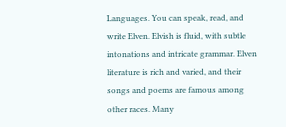Languages. You can speak, read, and write Elven. Elvish is fluid, with subtle intonations and intricate grammar. Elven literature is rich and varied, and their songs and poems are famous among other races. Many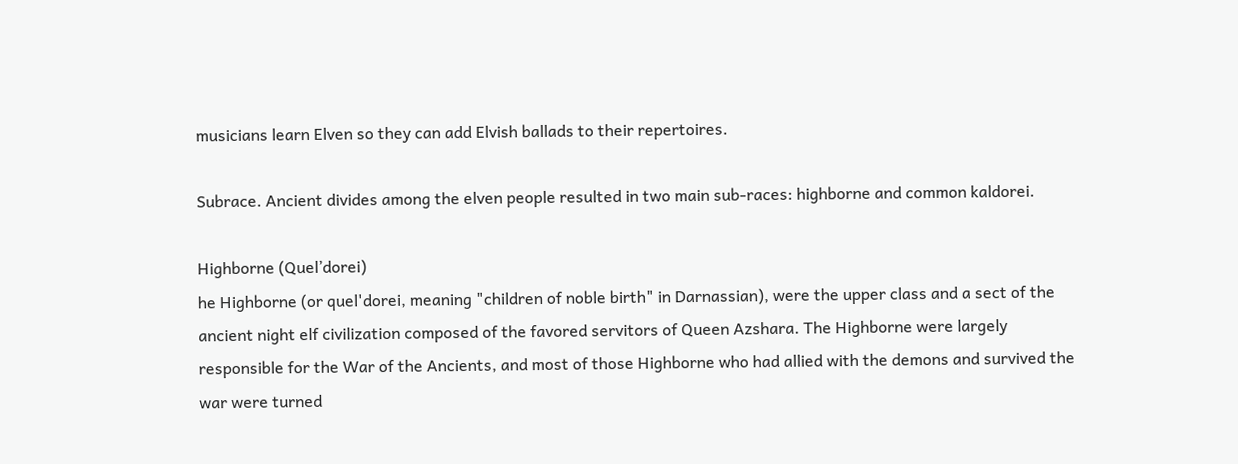musicians learn Elven so they can add Elvish ballads to their repertoires.

Subrace. Ancient divides among the elven people resulted in two main sub-races: highborne and common kaldorei.

Highborne (Quel’dorei)
he Highborne (or quel'dorei, meaning "children of noble birth" in Darnassian), were the upper class and a sect of the ancient night elf civilization composed of the favored servitors of Queen Azshara. The Highborne were largely responsible for the War of the Ancients, and most of those Highborne who had allied with the demons and survived the war were turned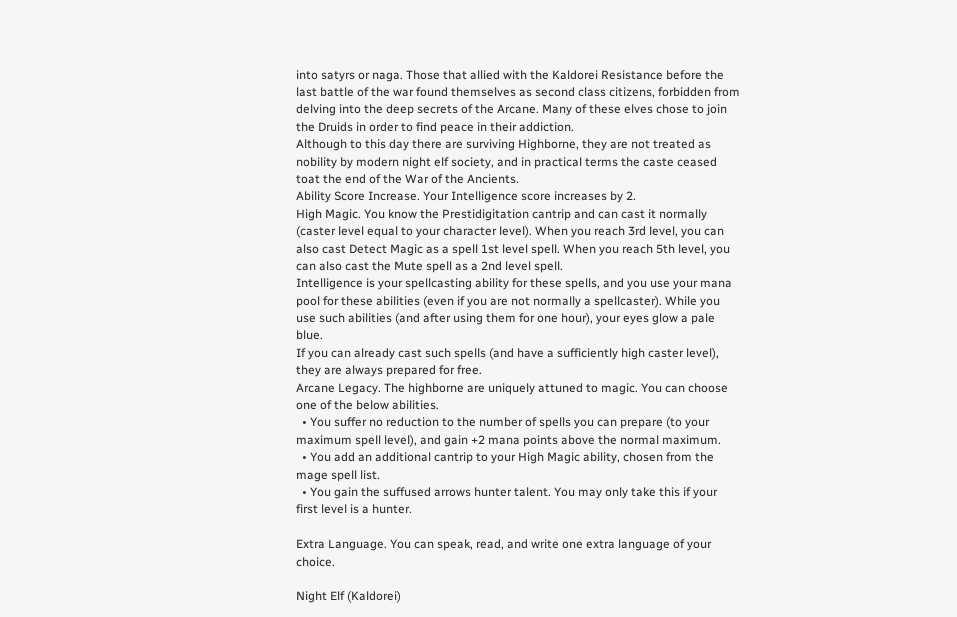into satyrs or naga. Those that allied with the Kaldorei Resistance before the last battle of the war found themselves as second class citizens, forbidden from delving into the deep secrets of the Arcane. Many of these elves chose to join the Druids in order to find peace in their addiction.
Although to this day there are surviving Highborne, they are not treated as nobility by modern night elf society, and in practical terms the caste ceased toat the end of the War of the Ancients.
Ability Score Increase. Your Intelligence score increases by 2.
High Magic. You know the Prestidigitation cantrip and can cast it normally (caster level equal to your character level). When you reach 3rd level, you can also cast Detect Magic as a spell 1st level spell. When you reach 5th level, you can also cast the Mute spell as a 2nd level spell.
Intelligence is your spellcasting ability for these spells, and you use your mana pool for these abilities (even if you are not normally a spellcaster). While you use such abilities (and after using them for one hour), your eyes glow a pale blue.
If you can already cast such spells (and have a sufficiently high caster level), they are always prepared for free.
Arcane Legacy. The highborne are uniquely attuned to magic. You can choose one of the below abilities.
  • You suffer no reduction to the number of spells you can prepare (to your maximum spell level), and gain +2 mana points above the normal maximum.
  • You add an additional cantrip to your High Magic ability, chosen from the mage spell list.
  • You gain the suffused arrows hunter talent. You may only take this if your first level is a hunter.

Extra Language. You can speak, read, and write one extra language of your choice.

Night Elf (Kaldorei)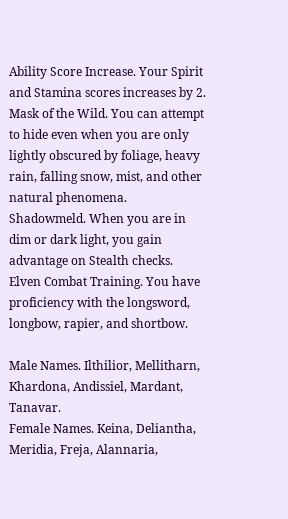Ability Score Increase. Your Spirit and Stamina scores increases by 2.
Mask of the Wild. You can attempt to hide even when you are only lightly obscured by foliage, heavy rain, falling snow, mist, and other natural phenomena.
Shadowmeld. When you are in dim or dark light, you gain advantage on Stealth checks.
Elven Combat Training. You have proficiency with the longsword, longbow, rapier, and shortbow.

Male Names. Ilthilior, Mellitharn, Khardona, Andissiel, Mardant, Tanavar.
Female Names. Keina, Deliantha, Meridia, Freja, Alannaria,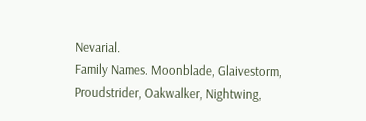Nevarial.
Family Names. Moonblade, Glaivestorm, Proudstrider, Oakwalker, Nightwing,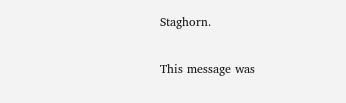Staghorn.

This message was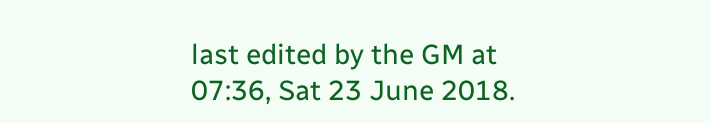last edited by the GM at 07:36, Sat 23 June 2018.